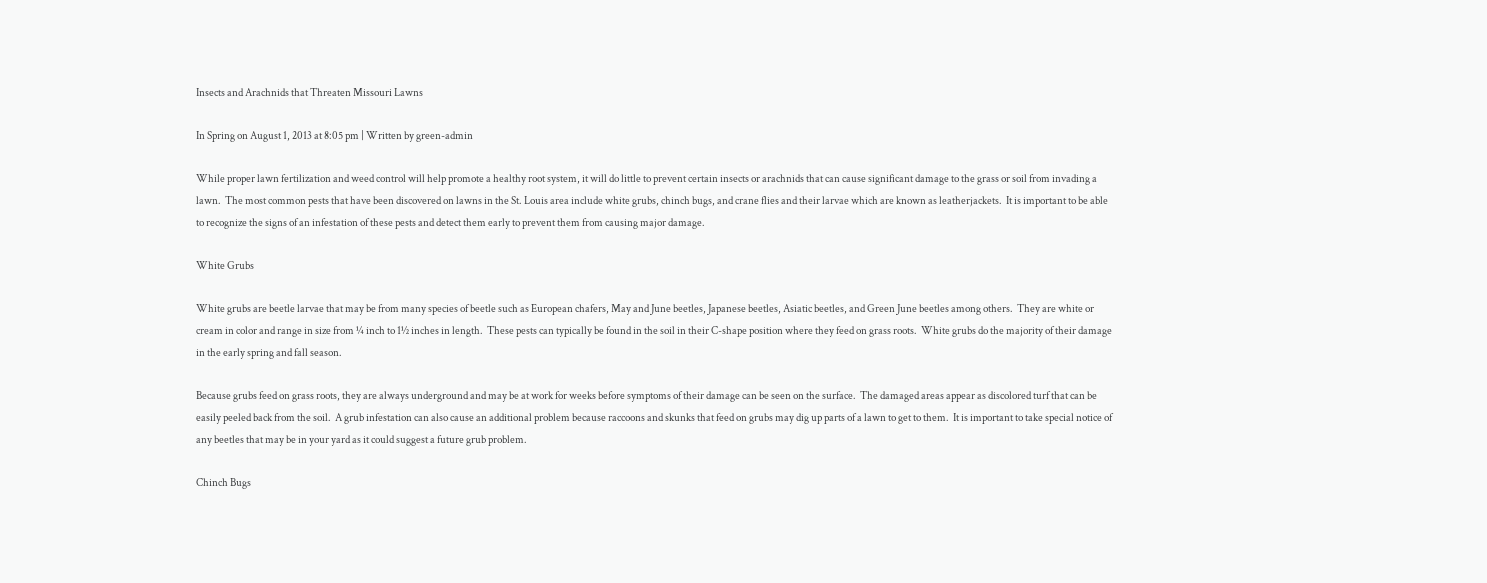Insects and Arachnids that Threaten Missouri Lawns

In Spring on August 1, 2013 at 8:05 pm | Written by green-admin

While proper lawn fertilization and weed control will help promote a healthy root system, it will do little to prevent certain insects or arachnids that can cause significant damage to the grass or soil from invading a lawn.  The most common pests that have been discovered on lawns in the St. Louis area include white grubs, chinch bugs, and crane flies and their larvae which are known as leatherjackets.  It is important to be able to recognize the signs of an infestation of these pests and detect them early to prevent them from causing major damage.

White Grubs

White grubs are beetle larvae that may be from many species of beetle such as European chafers, May and June beetles, Japanese beetles, Asiatic beetles, and Green June beetles among others.  They are white or cream in color and range in size from ¼ inch to 1½ inches in length.  These pests can typically be found in the soil in their C-shape position where they feed on grass roots.  White grubs do the majority of their damage in the early spring and fall season.

Because grubs feed on grass roots, they are always underground and may be at work for weeks before symptoms of their damage can be seen on the surface.  The damaged areas appear as discolored turf that can be easily peeled back from the soil.  A grub infestation can also cause an additional problem because raccoons and skunks that feed on grubs may dig up parts of a lawn to get to them.  It is important to take special notice of any beetles that may be in your yard as it could suggest a future grub problem.

Chinch Bugs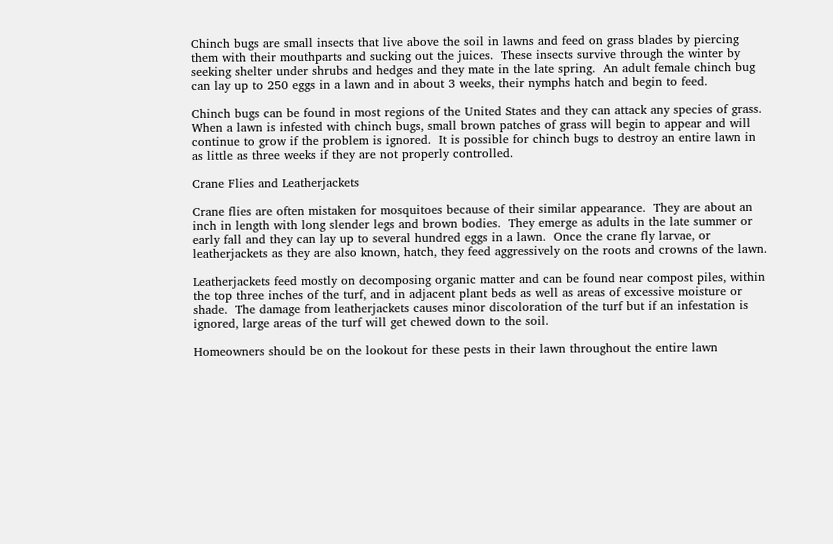Chinch bugs are small insects that live above the soil in lawns and feed on grass blades by piercing them with their mouthparts and sucking out the juices.  These insects survive through the winter by seeking shelter under shrubs and hedges and they mate in the late spring.  An adult female chinch bug can lay up to 250 eggs in a lawn and in about 3 weeks, their nymphs hatch and begin to feed.

Chinch bugs can be found in most regions of the United States and they can attack any species of grass.  When a lawn is infested with chinch bugs, small brown patches of grass will begin to appear and will continue to grow if the problem is ignored.  It is possible for chinch bugs to destroy an entire lawn in as little as three weeks if they are not properly controlled.

Crane Flies and Leatherjackets

Crane flies are often mistaken for mosquitoes because of their similar appearance.  They are about an inch in length with long slender legs and brown bodies.  They emerge as adults in the late summer or early fall and they can lay up to several hundred eggs in a lawn.  Once the crane fly larvae, or leatherjackets as they are also known, hatch, they feed aggressively on the roots and crowns of the lawn.

Leatherjackets feed mostly on decomposing organic matter and can be found near compost piles, within the top three inches of the turf, and in adjacent plant beds as well as areas of excessive moisture or shade.  The damage from leatherjackets causes minor discoloration of the turf but if an infestation is ignored, large areas of the turf will get chewed down to the soil.

Homeowners should be on the lookout for these pests in their lawn throughout the entire lawn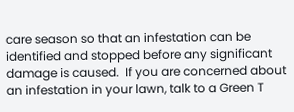care season so that an infestation can be identified and stopped before any significant damage is caused.  If you are concerned about an infestation in your lawn, talk to a Green T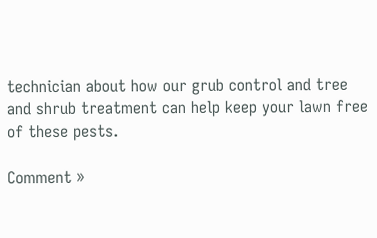technician about how our grub control and tree and shrub treatment can help keep your lawn free of these pests.

Comment »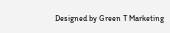Designed by Green T Marketing